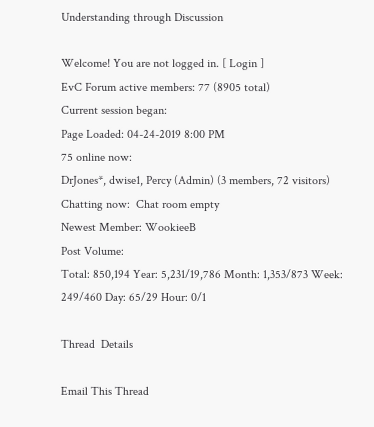Understanding through Discussion

Welcome! You are not logged in. [ Login ]
EvC Forum active members: 77 (8905 total)
Current session began:
Page Loaded: 04-24-2019 8:00 PM
75 online now:
DrJones*, dwise1, Percy (Admin) (3 members, 72 visitors)
Chatting now:  Chat room empty
Newest Member: WookieeB
Post Volume:
Total: 850,194 Year: 5,231/19,786 Month: 1,353/873 Week: 249/460 Day: 65/29 Hour: 0/1

Thread  Details

Email This Thread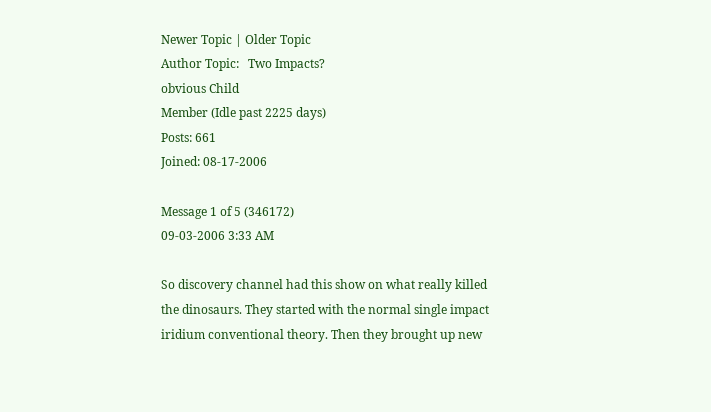Newer Topic | Older Topic
Author Topic:   Two Impacts?
obvious Child
Member (Idle past 2225 days)
Posts: 661
Joined: 08-17-2006

Message 1 of 5 (346172)
09-03-2006 3:33 AM

So discovery channel had this show on what really killed the dinosaurs. They started with the normal single impact iridium conventional theory. Then they brought up new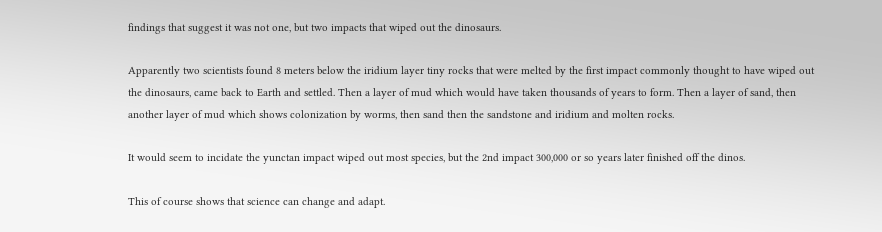findings that suggest it was not one, but two impacts that wiped out the dinosaurs.

Apparently two scientists found 8 meters below the iridium layer tiny rocks that were melted by the first impact commonly thought to have wiped out the dinosaurs, came back to Earth and settled. Then a layer of mud which would have taken thousands of years to form. Then a layer of sand, then another layer of mud which shows colonization by worms, then sand then the sandstone and iridium and molten rocks.

It would seem to incidate the yunctan impact wiped out most species, but the 2nd impact 300,000 or so years later finished off the dinos.

This of course shows that science can change and adapt.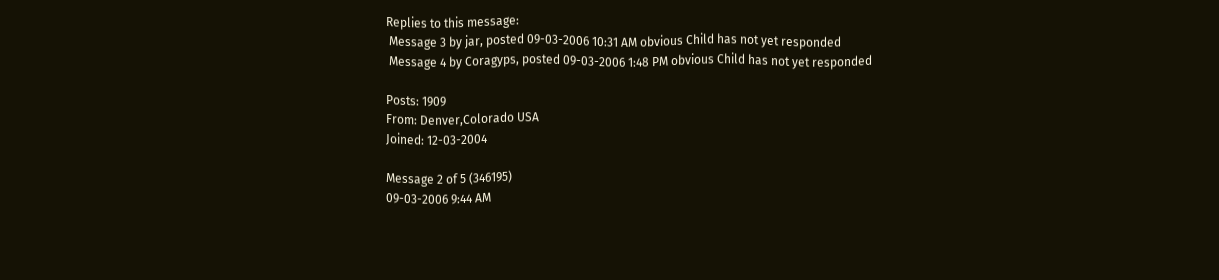Replies to this message:
 Message 3 by jar, posted 09-03-2006 10:31 AM obvious Child has not yet responded
 Message 4 by Coragyps, posted 09-03-2006 1:48 PM obvious Child has not yet responded

Posts: 1909
From: Denver,Colorado USA
Joined: 12-03-2004

Message 2 of 5 (346195)
09-03-2006 9:44 AM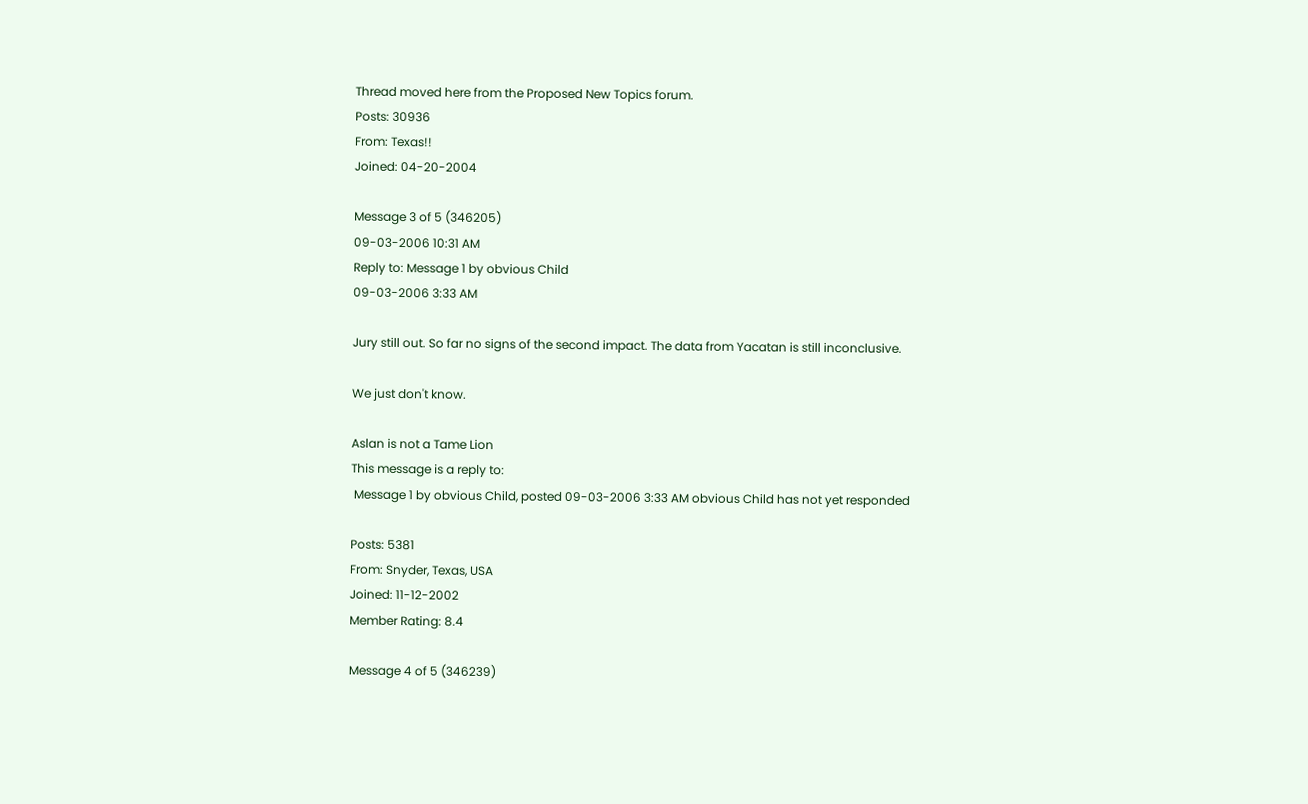Thread moved here from the Proposed New Topics forum.
Posts: 30936
From: Texas!!
Joined: 04-20-2004

Message 3 of 5 (346205)
09-03-2006 10:31 AM
Reply to: Message 1 by obvious Child
09-03-2006 3:33 AM

Jury still out. So far no signs of the second impact. The data from Yacatan is still inconclusive.

We just don't know.

Aslan is not a Tame Lion
This message is a reply to:
 Message 1 by obvious Child, posted 09-03-2006 3:33 AM obvious Child has not yet responded

Posts: 5381
From: Snyder, Texas, USA
Joined: 11-12-2002
Member Rating: 8.4

Message 4 of 5 (346239)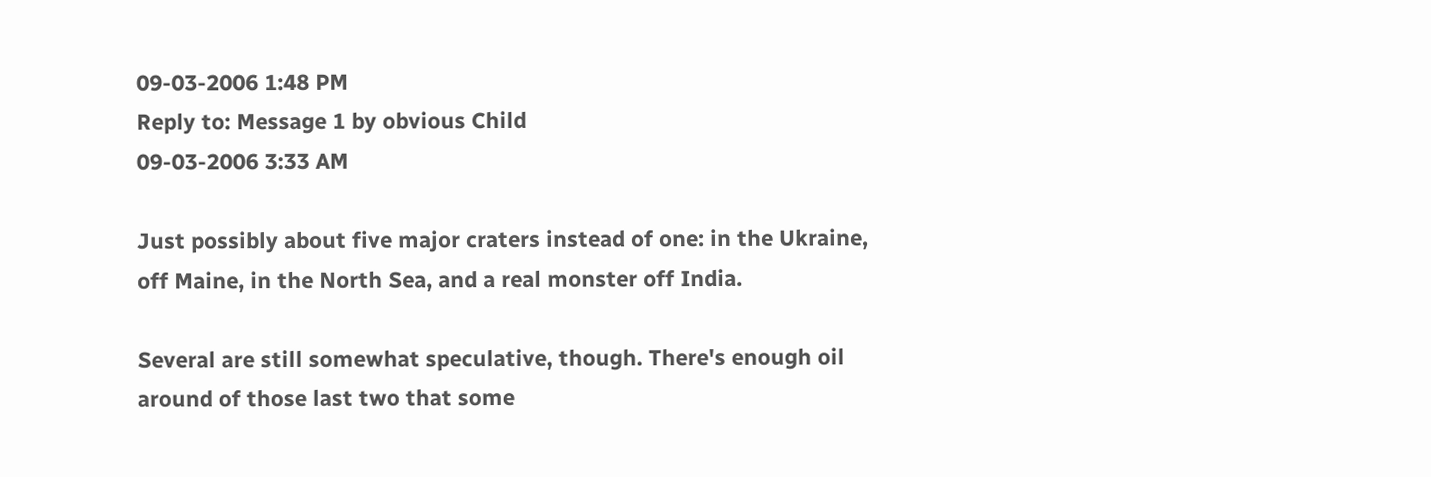09-03-2006 1:48 PM
Reply to: Message 1 by obvious Child
09-03-2006 3:33 AM

Just possibly about five major craters instead of one: in the Ukraine, off Maine, in the North Sea, and a real monster off India.

Several are still somewhat speculative, though. There's enough oil around of those last two that some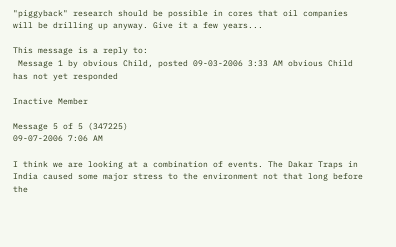"piggyback" research should be possible in cores that oil companies will be drilling up anyway. Give it a few years...

This message is a reply to:
 Message 1 by obvious Child, posted 09-03-2006 3:33 AM obvious Child has not yet responded

Inactive Member

Message 5 of 5 (347225)
09-07-2006 7:06 AM

I think we are looking at a combination of events. The Dakar Traps in India caused some major stress to the environment not that long before the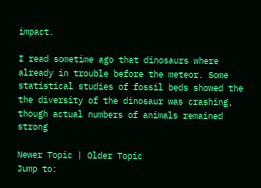impact.

I read sometime ago that dinosaurs where already in trouble before the meteor. Some statistical studies of fossil beds showed the the diversity of the dinosaur was crashing, though actual numbers of animals remained strong

Newer Topic | Older Topic
Jump to: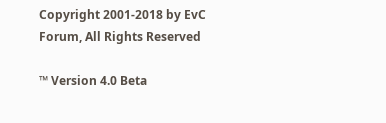Copyright 2001-2018 by EvC Forum, All Rights Reserved

™ Version 4.0 Beta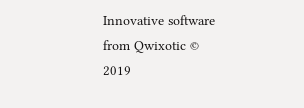Innovative software from Qwixotic © 2019